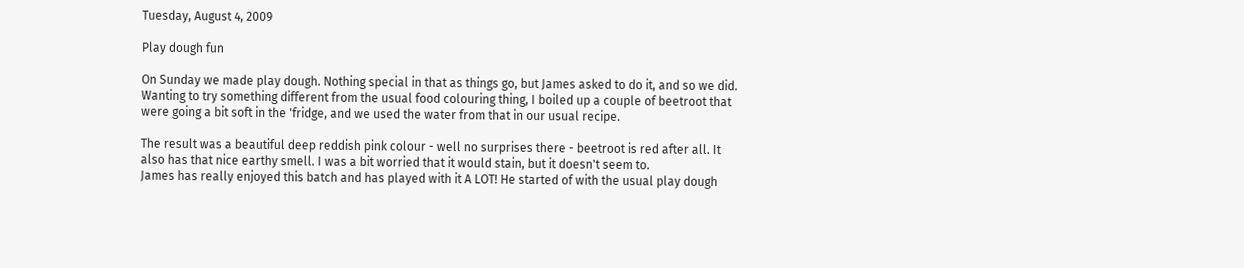Tuesday, August 4, 2009

Play dough fun

On Sunday we made play dough. Nothing special in that as things go, but James asked to do it, and so we did. Wanting to try something different from the usual food colouring thing, I boiled up a couple of beetroot that were going a bit soft in the 'fridge, and we used the water from that in our usual recipe.

The result was a beautiful deep reddish pink colour - well no surprises there - beetroot is red after all. It also has that nice earthy smell. I was a bit worried that it would stain, but it doesn't seem to.
James has really enjoyed this batch and has played with it A LOT! He started of with the usual play dough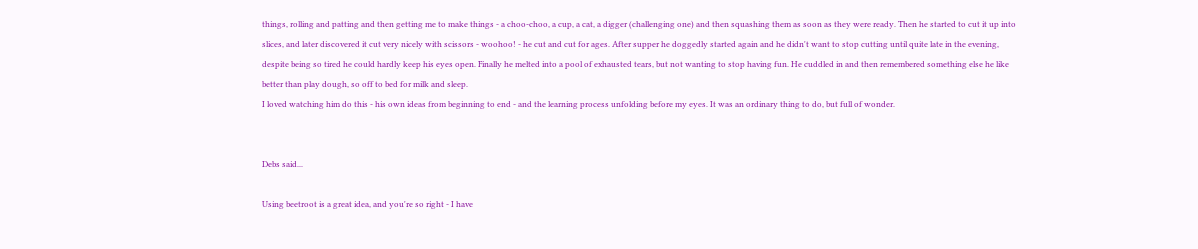things, rolling and patting and then getting me to make things - a choo-choo, a cup, a cat, a digger (challenging one) and then squashing them as soon as they were ready. Then he started to cut it up into slices, and later discovered it cut very nicely with scissors - woohoo! - he cut and cut for ages. After supper he doggedly started again and he didn't want to stop cutting until quite late in the evening, despite being so tired he could hardly keep his eyes open. Finally he melted into a pool of exhausted tears, but not wanting to stop having fun. He cuddled in and then remembered something else he like better than play dough, so off to bed for milk and sleep.
I loved watching him do this - his own ideas from beginning to end - and the learning process unfolding before my eyes. It was an ordinary thing to do, but full of wonder.


Debs said...

Using beetroot is a great idea, and you're so right - I have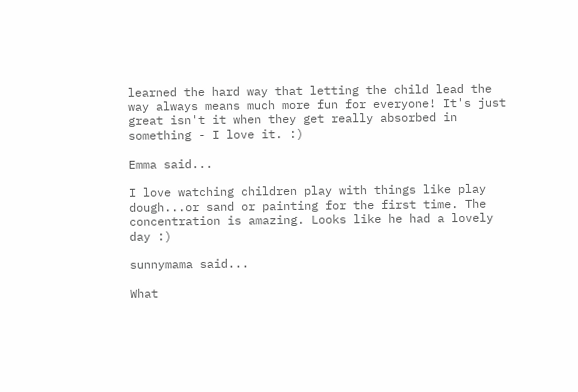learned the hard way that letting the child lead the way always means much more fun for everyone! It's just great isn't it when they get really absorbed in something - I love it. :)

Emma said...

I love watching children play with things like play dough...or sand or painting for the first time. The concentration is amazing. Looks like he had a lovely day :)

sunnymama said...

What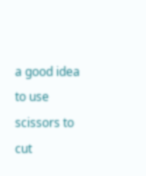a good idea to use scissors to cut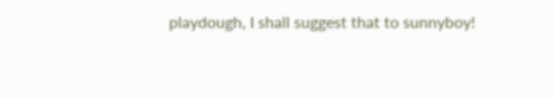playdough, I shall suggest that to sunnyboy!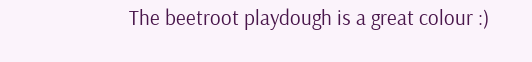The beetroot playdough is a great colour :)